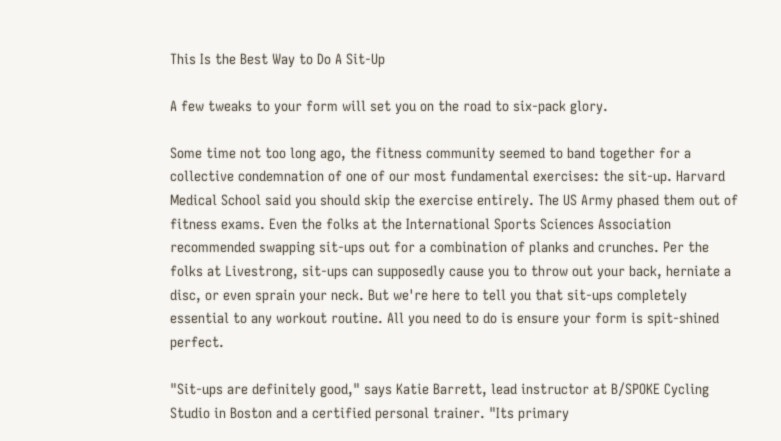This Is the Best Way to Do A Sit-Up

A few tweaks to your form will set you on the road to six-pack glory.

Some time not too long ago, the fitness community seemed to band together for a collective condemnation of one of our most fundamental exercises: the sit-up. Harvard Medical School said you should skip the exercise entirely. The US Army phased them out of fitness exams. Even the folks at the International Sports Sciences Association recommended swapping sit-ups out for a combination of planks and crunches. Per the folks at Livestrong, sit-ups can supposedly cause you to throw out your back, herniate a disc, or even sprain your neck. But we're here to tell you that sit-ups completely essential to any workout routine. All you need to do is ensure your form is spit-shined perfect.

"Sit-ups are definitely good," says Katie Barrett, lead instructor at B/SPOKE Cycling Studio in Boston and a certified personal trainer. "Its primary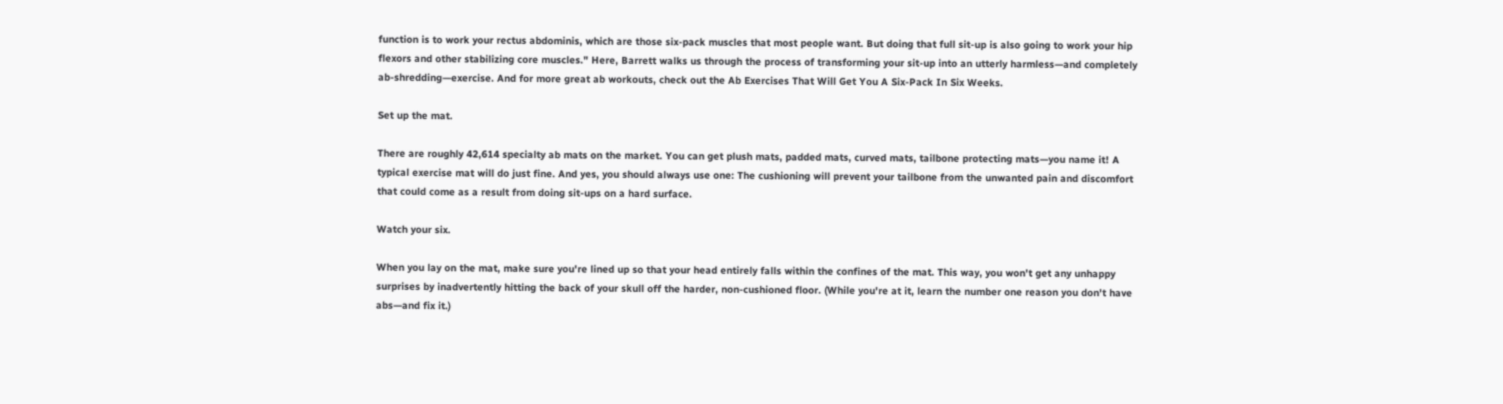function is to work your rectus abdominis, which are those six-pack muscles that most people want. But doing that full sit-up is also going to work your hip flexors and other stabilizing core muscles." Here, Barrett walks us through the process of transforming your sit-up into an utterly harmless—and completely ab-shredding—exercise. And for more great ab workouts, check out the Ab Exercises That Will Get You A Six-Pack In Six Weeks.

Set up the mat.

There are roughly 42,614 specialty ab mats on the market. You can get plush mats, padded mats, curved mats, tailbone protecting mats—you name it! A typical exercise mat will do just fine. And yes, you should always use one: The cushioning will prevent your tailbone from the unwanted pain and discomfort that could come as a result from doing sit-ups on a hard surface.

Watch your six.

When you lay on the mat, make sure you're lined up so that your head entirely falls within the confines of the mat. This way, you won't get any unhappy surprises by inadvertently hitting the back of your skull off the harder, non-cushioned floor. (While you're at it, learn the number one reason you don't have abs—and fix it.)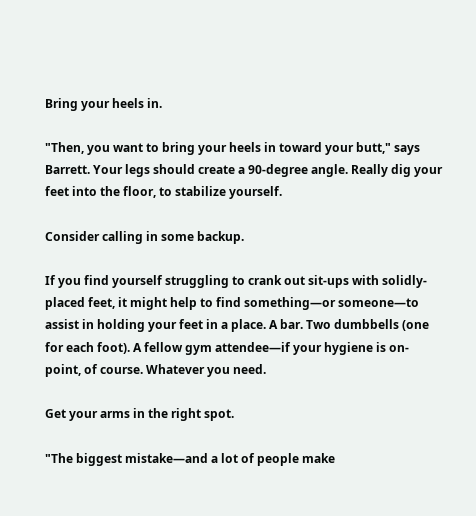Bring your heels in.

"Then, you want to bring your heels in toward your butt," says Barrett. Your legs should create a 90-degree angle. Really dig your feet into the floor, to stabilize yourself.

Consider calling in some backup.

If you find yourself struggling to crank out sit-ups with solidly-placed feet, it might help to find something—or someone—to assist in holding your feet in a place. A bar. Two dumbbells (one for each foot). A fellow gym attendee—if your hygiene is on-point, of course. Whatever you need.

Get your arms in the right spot.

"The biggest mistake—and a lot of people make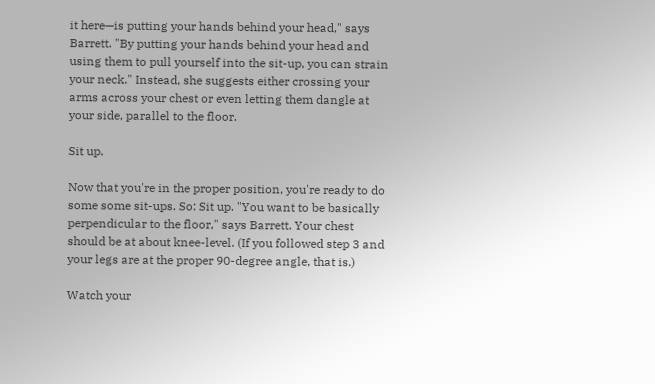it here—is putting your hands behind your head," says Barrett. "By putting your hands behind your head and using them to pull yourself into the sit-up, you can strain your neck." Instead, she suggests either crossing your arms across your chest or even letting them dangle at your side, parallel to the floor.

Sit up.

Now that you're in the proper position, you're ready to do some some sit-ups. So: Sit up. "You want to be basically perpendicular to the floor," says Barrett. Your chest should be at about knee-level. (If you followed step 3 and your legs are at the proper 90-degree angle, that is.)

Watch your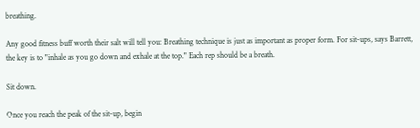breathing.

Any good fitness buff worth their salt will tell you: Breathing technique is just as important as proper form. For sit-ups, says Barrett, the key is to "inhale as you go down and exhale at the top." Each rep should be a breath.

Sit down.

Once you reach the peak of the sit-up, begin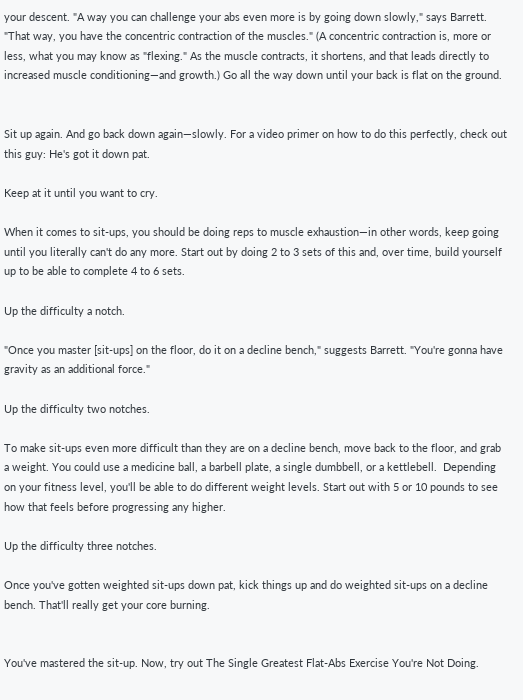your descent. "A way you can challenge your abs even more is by going down slowly," says Barrett. "That way, you have the concentric contraction of the muscles." (A concentric contraction is, more or less, what you may know as "flexing." As the muscle contracts, it shortens, and that leads directly to increased muscle conditioning—and growth.) Go all the way down until your back is flat on the ground.


Sit up again. And go back down again—slowly. For a video primer on how to do this perfectly, check out this guy: He's got it down pat.

Keep at it until you want to cry.

When it comes to sit-ups, you should be doing reps to muscle exhaustion—in other words, keep going until you literally can't do any more. Start out by doing 2 to 3 sets of this and, over time, build yourself up to be able to complete 4 to 6 sets.

Up the difficulty a notch.

"Once you master [sit-ups] on the floor, do it on a decline bench," suggests Barrett. "You're gonna have gravity as an additional force."

Up the difficulty two notches.

To make sit-ups even more difficult than they are on a decline bench, move back to the floor, and grab a weight. You could use a medicine ball, a barbell plate, a single dumbbell, or a kettlebell.  Depending on your fitness level, you'll be able to do different weight levels. Start out with 5 or 10 pounds to see how that feels before progressing any higher.

Up the difficulty three notches.

Once you've gotten weighted sit-ups down pat, kick things up and do weighted sit-ups on a decline bench. That'll really get your core burning.


You've mastered the sit-up. Now, try out The Single Greatest Flat-Abs Exercise You're Not Doing.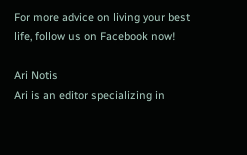For more advice on living your best life, follow us on Facebook now!

Ari Notis
Ari is an editor specializing in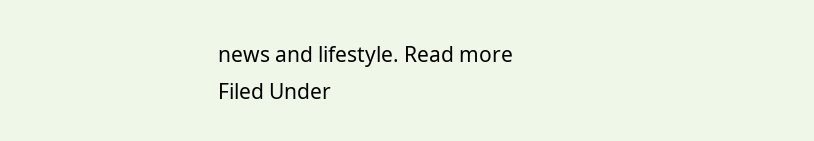news and lifestyle. Read more
Filed Under